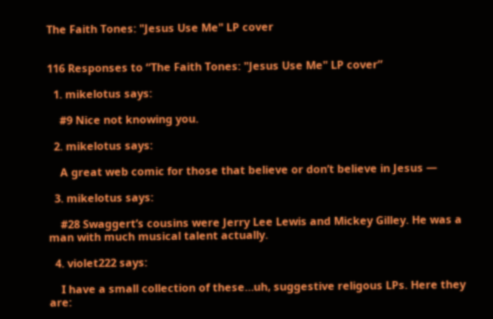The Faith Tones: "Jesus Use Me" LP cover


116 Responses to “The Faith Tones: "Jesus Use Me" LP cover”

  1. mikelotus says:

    #9 Nice not knowing you.

  2. mikelotus says:

    A great web comic for those that believe or don’t believe in Jesus —

  3. mikelotus says:

    #28 Swaggert’s cousins were Jerry Lee Lewis and Mickey Gilley. He was a man with much musical talent actually.

  4. violet222 says:

    I have a small collection of these…uh, suggestive religous LPs. Here they are: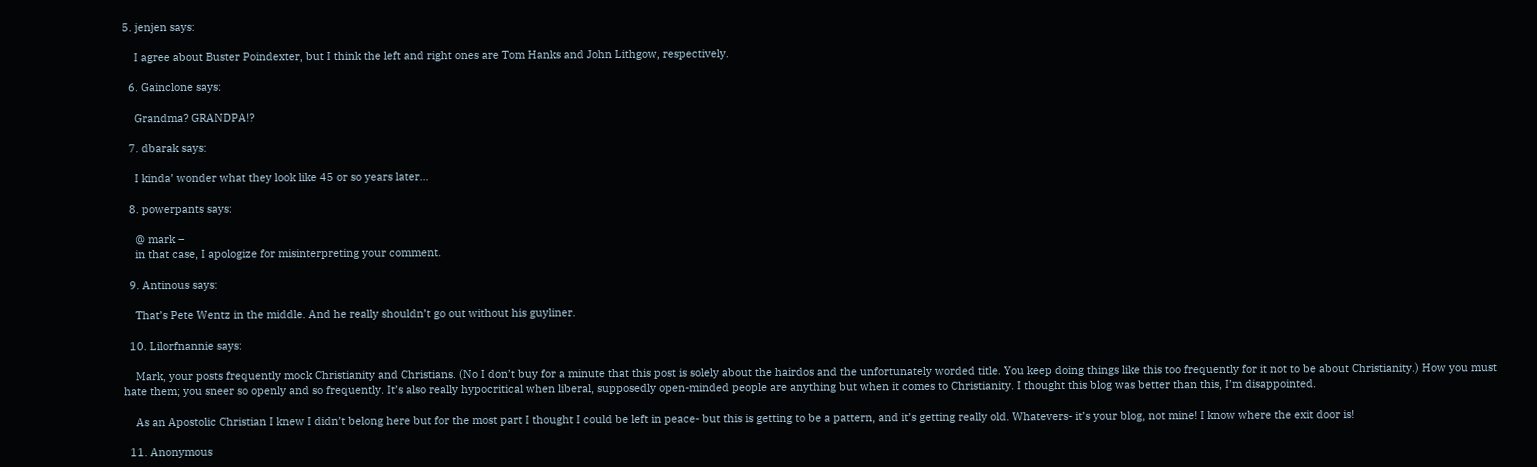5. jenjen says:

    I agree about Buster Poindexter, but I think the left and right ones are Tom Hanks and John Lithgow, respectively.

  6. Gainclone says:

    Grandma? GRANDPA!?

  7. dbarak says:

    I kinda’ wonder what they look like 45 or so years later…

  8. powerpants says:

    @ mark –
    in that case, I apologize for misinterpreting your comment.

  9. Antinous says:

    That’s Pete Wentz in the middle. And he really shouldn’t go out without his guyliner.

  10. Lilorfnannie says:

    Mark, your posts frequently mock Christianity and Christians. (No I don’t buy for a minute that this post is solely about the hairdos and the unfortunately worded title. You keep doing things like this too frequently for it not to be about Christianity.) How you must hate them; you sneer so openly and so frequently. It’s also really hypocritical when liberal, supposedly open-minded people are anything but when it comes to Christianity. I thought this blog was better than this, I’m disappointed.

    As an Apostolic Christian I knew I didn’t belong here but for the most part I thought I could be left in peace- but this is getting to be a pattern, and it’s getting really old. Whatevers- it’s your blog, not mine! I know where the exit door is!

  11. Anonymous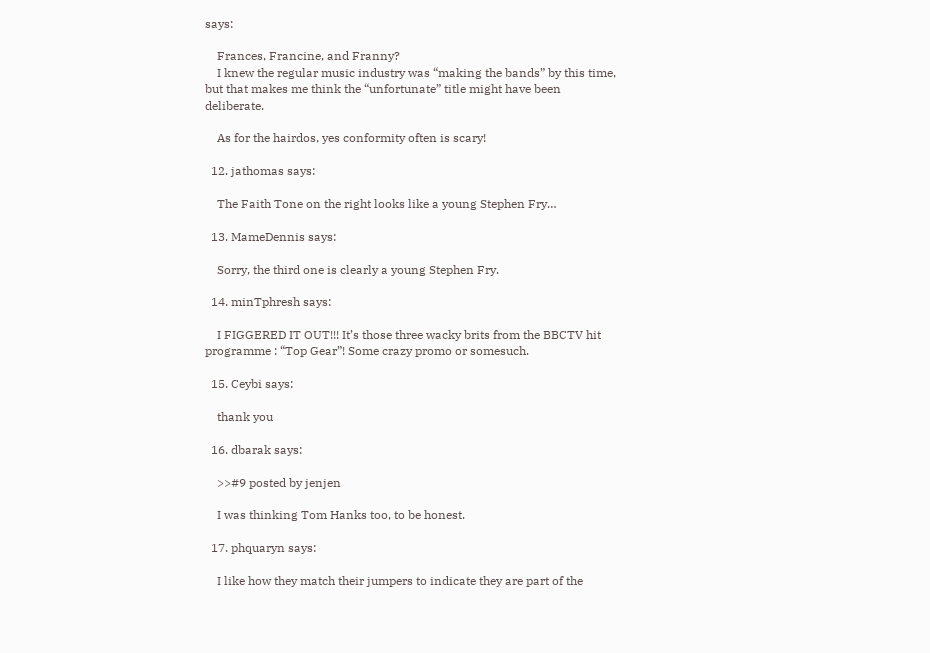says:

    Frances, Francine, and Franny?
    I knew the regular music industry was “making the bands” by this time, but that makes me think the “unfortunate” title might have been deliberate.

    As for the hairdos, yes conformity often is scary!

  12. jathomas says:

    The Faith Tone on the right looks like a young Stephen Fry…

  13. MameDennis says:

    Sorry, the third one is clearly a young Stephen Fry.

  14. minTphresh says:

    I FIGGERED IT OUT!!! It’s those three wacky brits from the BBCTV hit programme : “Top Gear”! Some crazy promo or somesuch.

  15. Ceybi says:

    thank you

  16. dbarak says:

    >>#9 posted by jenjen

    I was thinking Tom Hanks too, to be honest.

  17. phquaryn says:

    I like how they match their jumpers to indicate they are part of the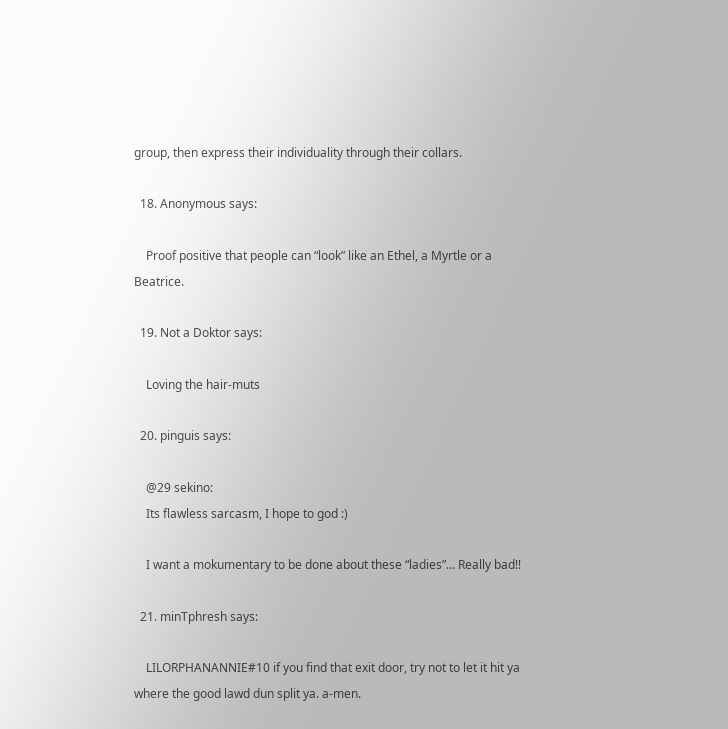group, then express their individuality through their collars.

  18. Anonymous says:

    Proof positive that people can “look” like an Ethel, a Myrtle or a Beatrice.

  19. Not a Doktor says:

    Loving the hair-muts

  20. pinguis says:

    @29 sekino:
    Its flawless sarcasm, I hope to god :)

    I want a mokumentary to be done about these “ladies”… Really bad!!

  21. minTphresh says:

    LILORPHANANNIE#10 if you find that exit door, try not to let it hit ya where the good lawd dun split ya. a-men.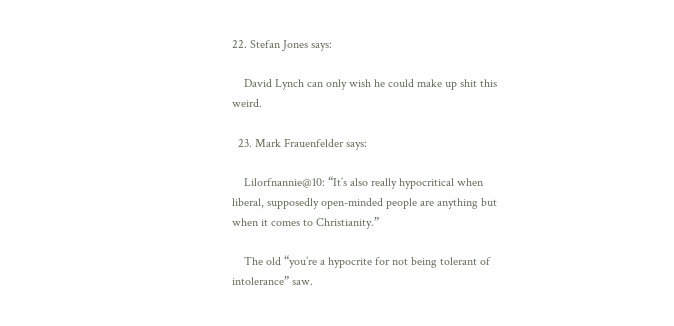22. Stefan Jones says:

    David Lynch can only wish he could make up shit this weird.

  23. Mark Frauenfelder says:

    Lilorfnannie@10: “It’s also really hypocritical when liberal, supposedly open-minded people are anything but when it comes to Christianity.”

    The old “you’re a hypocrite for not being tolerant of intolerance” saw.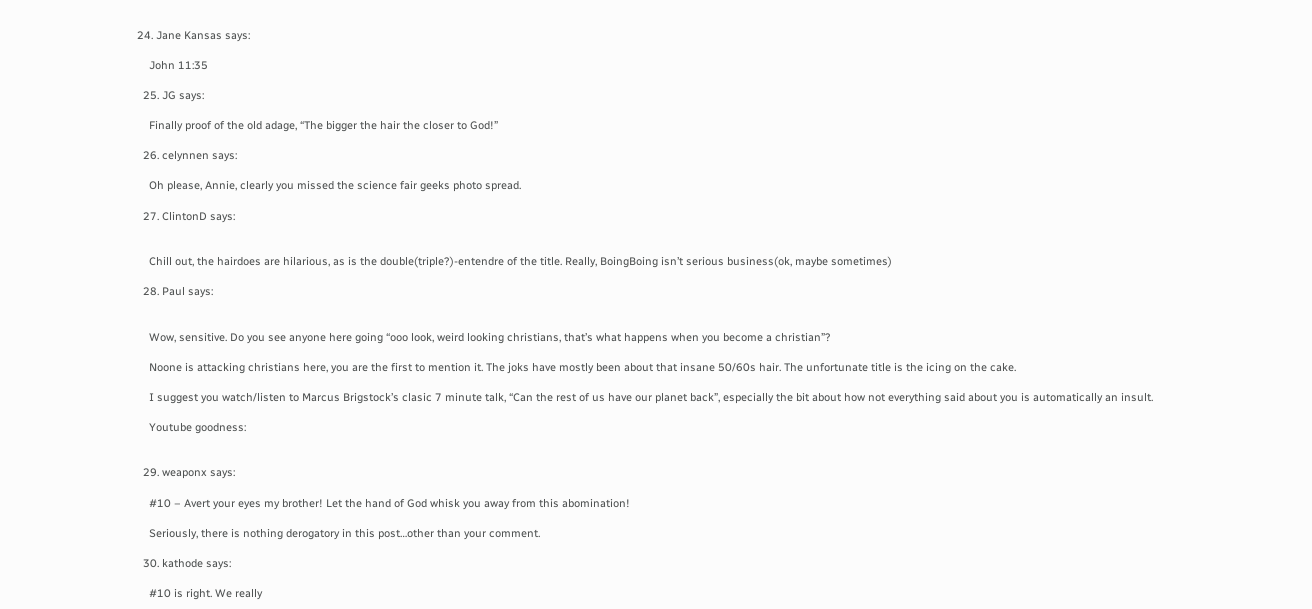24. Jane Kansas says:

    John 11:35

  25. JG says:

    Finally proof of the old adage, “The bigger the hair the closer to God!”

  26. celynnen says:

    Oh please, Annie, clearly you missed the science fair geeks photo spread.

  27. ClintonD says:


    Chill out, the hairdoes are hilarious, as is the double(triple?)-entendre of the title. Really, BoingBoing isn’t serious business(ok, maybe sometimes)

  28. Paul says:


    Wow, sensitive. Do you see anyone here going “ooo look, weird looking christians, that’s what happens when you become a christian”?

    Noone is attacking christians here, you are the first to mention it. The joks have mostly been about that insane 50/60s hair. The unfortunate title is the icing on the cake.

    I suggest you watch/listen to Marcus Brigstock’s clasic 7 minute talk, “Can the rest of us have our planet back”, especially the bit about how not everything said about you is automatically an insult.

    Youtube goodness:


  29. weaponx says:

    #10 – Avert your eyes my brother! Let the hand of God whisk you away from this abomination!

    Seriously, there is nothing derogatory in this post…other than your comment.

  30. kathode says:

    #10 is right. We really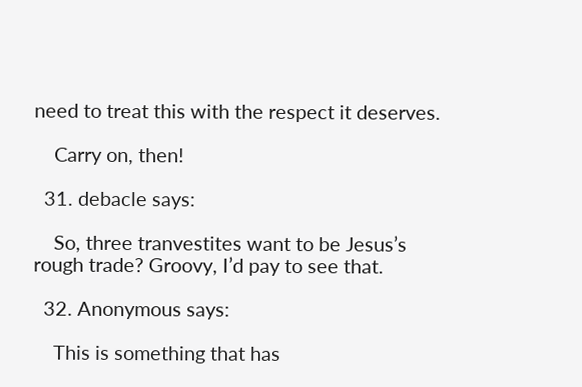need to treat this with the respect it deserves.

    Carry on, then!

  31. debacle says:

    So, three tranvestites want to be Jesus’s rough trade? Groovy, I’d pay to see that.

  32. Anonymous says:

    This is something that has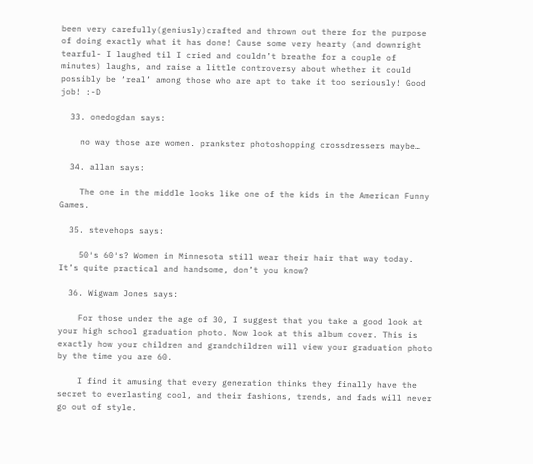been very carefully(geniusly)crafted and thrown out there for the purpose of doing exactly what it has done! Cause some very hearty (and downright tearful- I laughed til I cried and couldn’t breathe for a couple of minutes) laughs, and raise a little controversy about whether it could possibly be ‘real’ among those who are apt to take it too seriously! Good job! :-D

  33. onedogdan says:

    no way those are women. prankster photoshopping crossdressers maybe…

  34. allan says:

    The one in the middle looks like one of the kids in the American Funny Games.

  35. stevehops says:

    50′s 60′s? Women in Minnesota still wear their hair that way today. It’s quite practical and handsome, don’t you know?

  36. Wigwam Jones says:

    For those under the age of 30, I suggest that you take a good look at your high school graduation photo. Now look at this album cover. This is exactly how your children and grandchildren will view your graduation photo by the time you are 60.

    I find it amusing that every generation thinks they finally have the secret to everlasting cool, and their fashions, trends, and fads will never go out of style.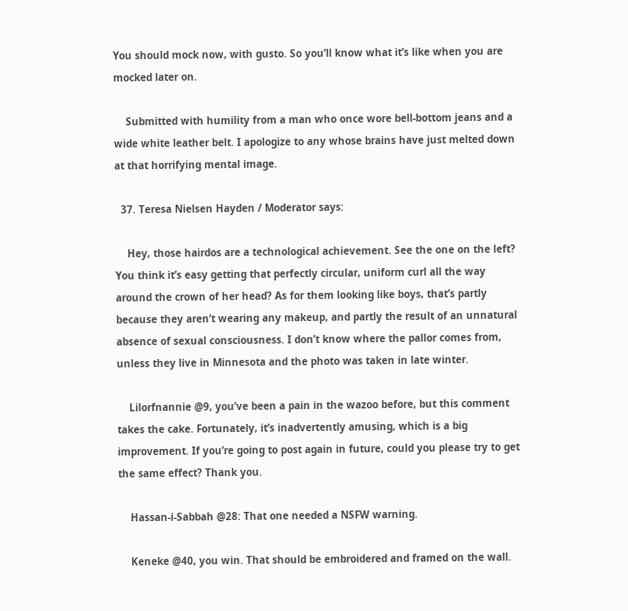You should mock now, with gusto. So you’ll know what it’s like when you are mocked later on.

    Submitted with humility from a man who once wore bell-bottom jeans and a wide white leather belt. I apologize to any whose brains have just melted down at that horrifying mental image.

  37. Teresa Nielsen Hayden / Moderator says:

    Hey, those hairdos are a technological achievement. See the one on the left? You think it’s easy getting that perfectly circular, uniform curl all the way around the crown of her head? As for them looking like boys, that’s partly because they aren’t wearing any makeup, and partly the result of an unnatural absence of sexual consciousness. I don’t know where the pallor comes from, unless they live in Minnesota and the photo was taken in late winter.

    Lilorfnannie @9, you’ve been a pain in the wazoo before, but this comment takes the cake. Fortunately, it’s inadvertently amusing, which is a big improvement. If you’re going to post again in future, could you please try to get the same effect? Thank you.

    Hassan-i-Sabbah @28: That one needed a NSFW warning.

    Keneke @40, you win. That should be embroidered and framed on the wall.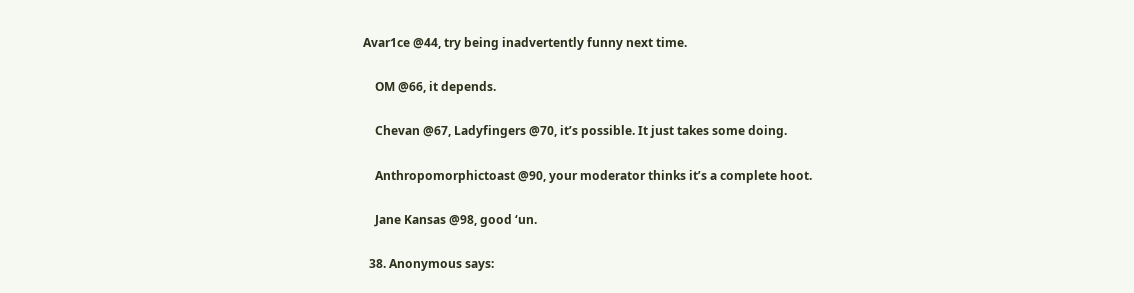Avar1ce @44, try being inadvertently funny next time.

    OM @66, it depends.

    Chevan @67, Ladyfingers @70, it’s possible. It just takes some doing.

    Anthropomorphictoast @90, your moderator thinks it’s a complete hoot.

    Jane Kansas @98, good ‘un.

  38. Anonymous says: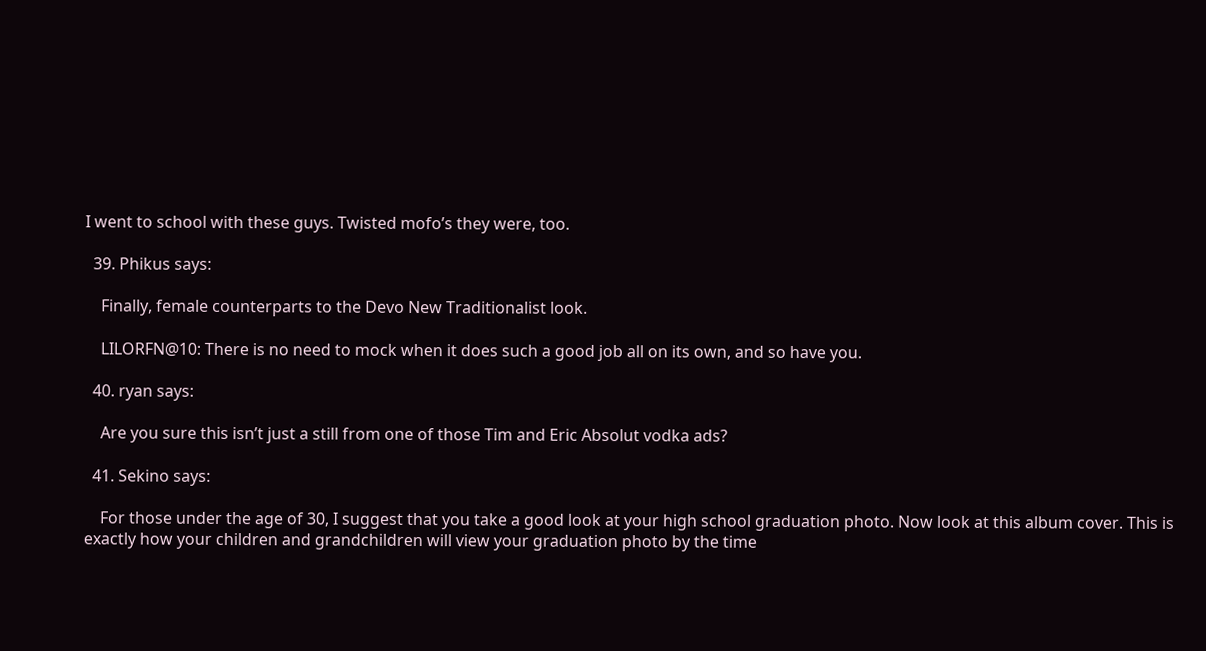I went to school with these guys. Twisted mofo’s they were, too.

  39. Phikus says:

    Finally, female counterparts to the Devo New Traditionalist look.

    LILORFN@10: There is no need to mock when it does such a good job all on its own, and so have you.

  40. ryan says:

    Are you sure this isn’t just a still from one of those Tim and Eric Absolut vodka ads?

  41. Sekino says:

    For those under the age of 30, I suggest that you take a good look at your high school graduation photo. Now look at this album cover. This is exactly how your children and grandchildren will view your graduation photo by the time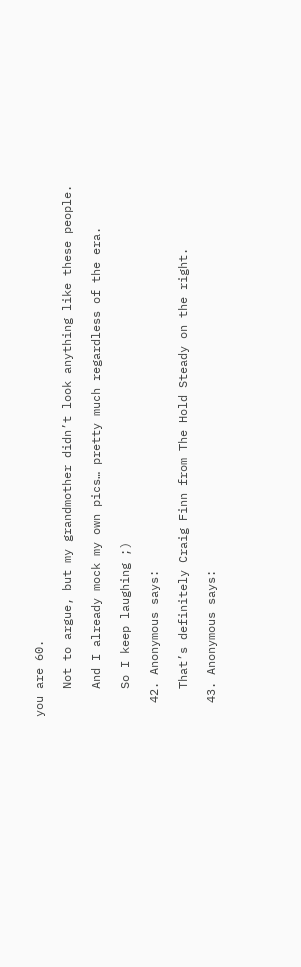you are 60.

    Not to argue, but my grandmother didn’t look anything like these people.

    And I already mock my own pics… pretty much regardless of the era.

    So I keep laughing ;)

  42. Anonymous says:

    That’s definitely Craig Finn from The Hold Steady on the right.

  43. Anonymous says: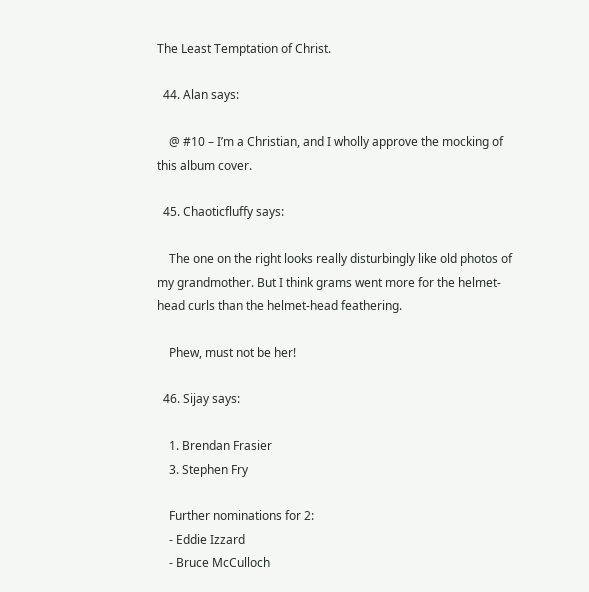The Least Temptation of Christ.

  44. Alan says:

    @ #10 – I’m a Christian, and I wholly approve the mocking of this album cover.

  45. Chaoticfluffy says:

    The one on the right looks really disturbingly like old photos of my grandmother. But I think grams went more for the helmet-head curls than the helmet-head feathering.

    Phew, must not be her!

  46. Sijay says:

    1. Brendan Frasier
    3. Stephen Fry

    Further nominations for 2:
    - Eddie Izzard
    - Bruce McCulloch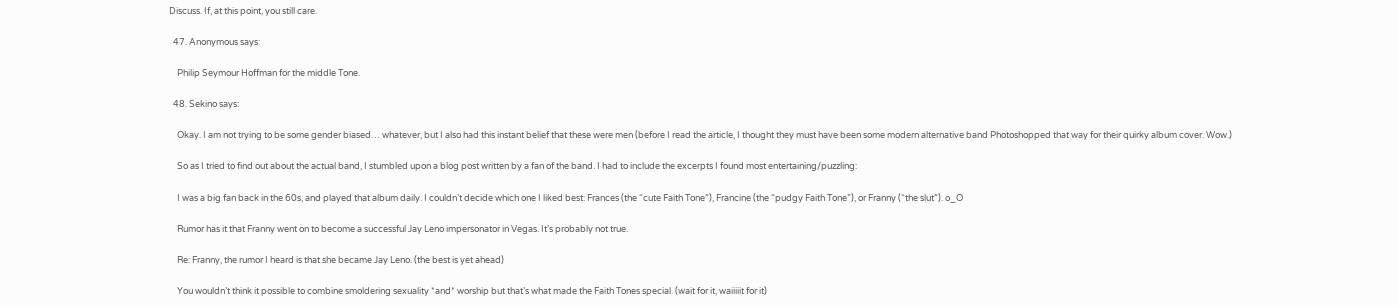Discuss. If, at this point, you still care.

  47. Anonymous says:

    Philip Seymour Hoffman for the middle Tone.

  48. Sekino says:

    Okay. I am not trying to be some gender biased… whatever, but I also had this instant belief that these were men (before I read the article, I thought they must have been some modern alternative band Photoshopped that way for their quirky album cover. Wow.)

    So as I tried to find out about the actual band, I stumbled upon a blog post written by a fan of the band. I had to include the excerpts I found most entertaining/puzzling:

    I was a big fan back in the 60s, and played that album daily. I couldn’t decide which one I liked best: Frances (the “cute Faith Tone”), Francine (the “pudgy Faith Tone”), or Franny (“the slut”). o_O

    Rumor has it that Franny went on to become a successful Jay Leno impersonator in Vegas. It’s probably not true.

    Re: Franny, the rumor I heard is that she became Jay Leno. (the best is yet ahead)

    You wouldn’t think it possible to combine smoldering sexuality *and* worship but that’s what made the Faith Tones special. (wait for it, waiiiiit for it)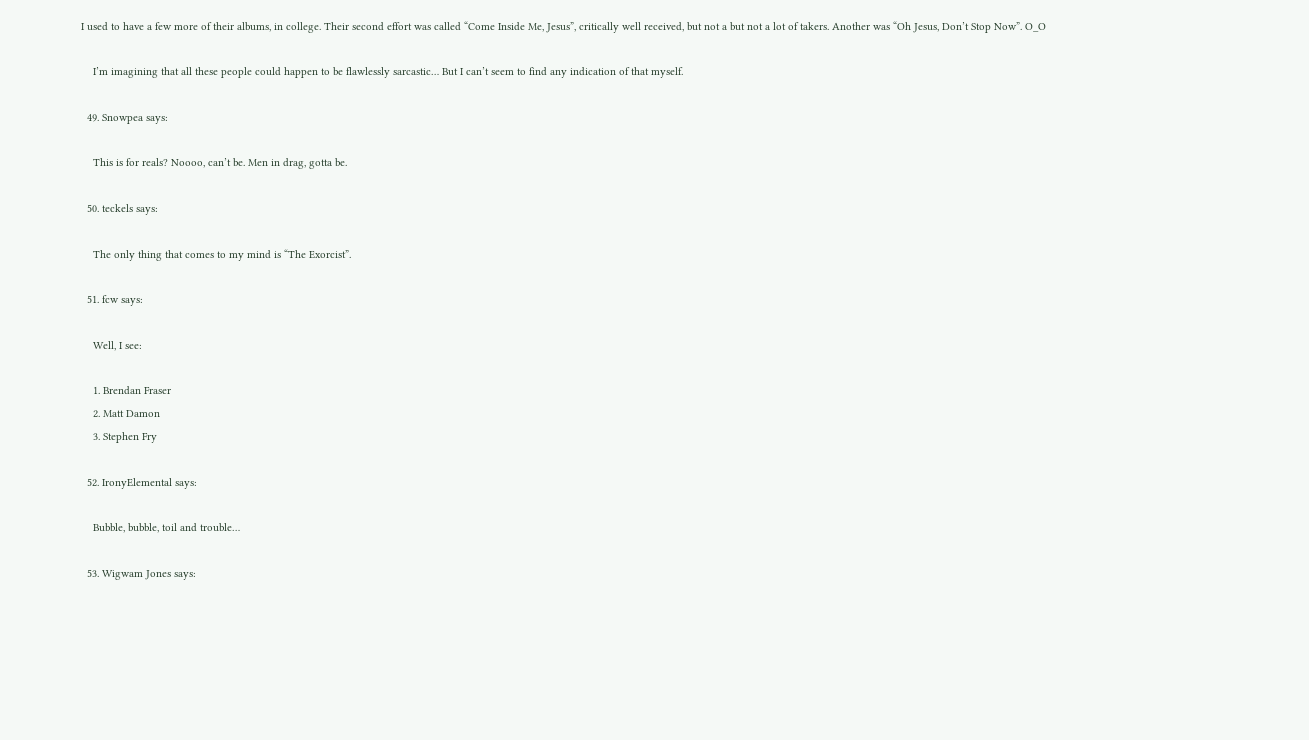I used to have a few more of their albums, in college. Their second effort was called “Come Inside Me, Jesus”, critically well received, but not a but not a lot of takers. Another was “Oh Jesus, Don’t Stop Now”. O_O

    I’m imagining that all these people could happen to be flawlessly sarcastic… But I can’t seem to find any indication of that myself.

  49. Snowpea says:

    This is for reals? Noooo, can’t be. Men in drag, gotta be.

  50. teckels says:

    The only thing that comes to my mind is “The Exorcist”.

  51. fcw says:

    Well, I see:

    1. Brendan Fraser
    2. Matt Damon
    3. Stephen Fry

  52. IronyElemental says:

    Bubble, bubble, toil and trouble…

  53. Wigwam Jones says: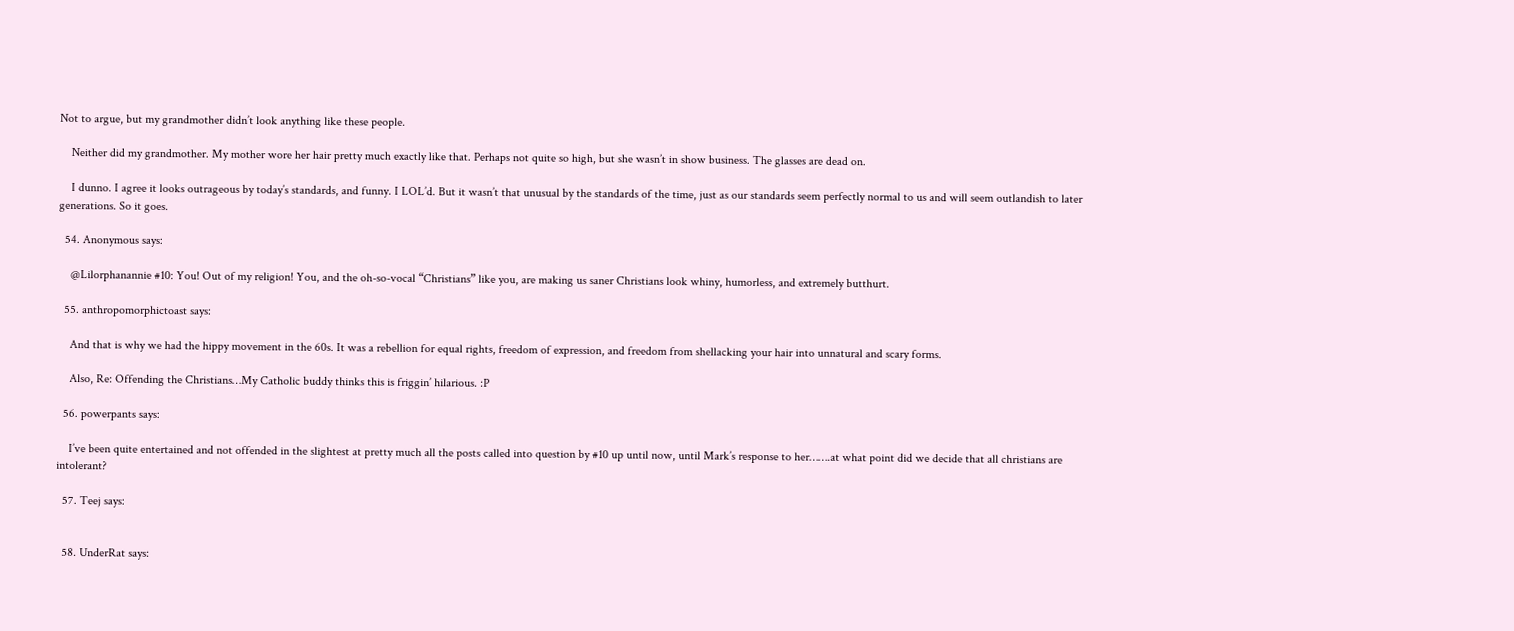Not to argue, but my grandmother didn’t look anything like these people.

    Neither did my grandmother. My mother wore her hair pretty much exactly like that. Perhaps not quite so high, but she wasn’t in show business. The glasses are dead on.

    I dunno. I agree it looks outrageous by today’s standards, and funny. I LOL’d. But it wasn’t that unusual by the standards of the time, just as our standards seem perfectly normal to us and will seem outlandish to later generations. So it goes.

  54. Anonymous says:

    @Lilorphanannie #10: You! Out of my religion! You, and the oh-so-vocal “Christians” like you, are making us saner Christians look whiny, humorless, and extremely butthurt.

  55. anthropomorphictoast says:

    And that is why we had the hippy movement in the 60s. It was a rebellion for equal rights, freedom of expression, and freedom from shellacking your hair into unnatural and scary forms.

    Also, Re: Offending the Christians…My Catholic buddy thinks this is friggin’ hilarious. :P

  56. powerpants says:

    I’ve been quite entertained and not offended in the slightest at pretty much all the posts called into question by #10 up until now, until Mark’s response to her…….at what point did we decide that all christians are intolerant?

  57. Teej says:


  58. UnderRat says: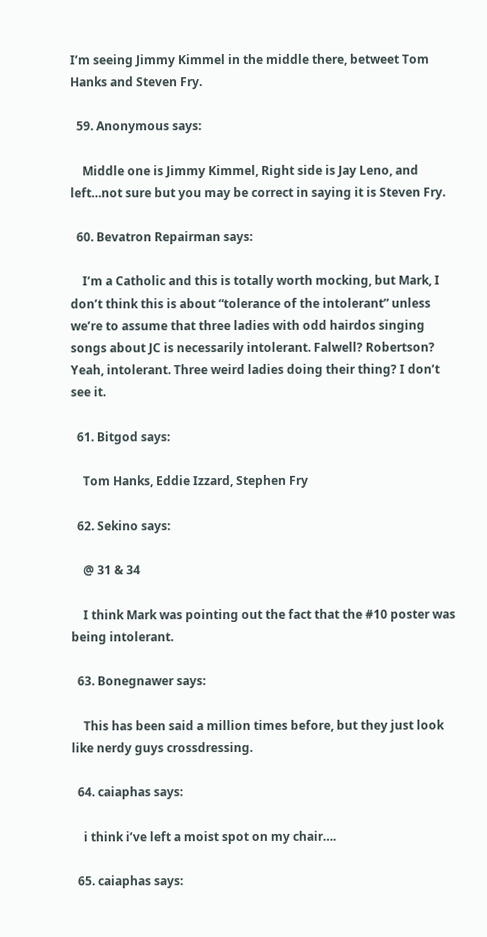I’m seeing Jimmy Kimmel in the middle there, betweet Tom Hanks and Steven Fry.

  59. Anonymous says:

    Middle one is Jimmy Kimmel, Right side is Jay Leno, and left…not sure but you may be correct in saying it is Steven Fry.

  60. Bevatron Repairman says:

    I’m a Catholic and this is totally worth mocking, but Mark, I don’t think this is about “tolerance of the intolerant” unless we’re to assume that three ladies with odd hairdos singing songs about JC is necessarily intolerant. Falwell? Robertson? Yeah, intolerant. Three weird ladies doing their thing? I don’t see it.

  61. Bitgod says:

    Tom Hanks, Eddie Izzard, Stephen Fry

  62. Sekino says:

    @ 31 & 34

    I think Mark was pointing out the fact that the #10 poster was being intolerant.

  63. Bonegnawer says:

    This has been said a million times before, but they just look like nerdy guys crossdressing.

  64. caiaphas says:

    i think i’ve left a moist spot on my chair….

  65. caiaphas says: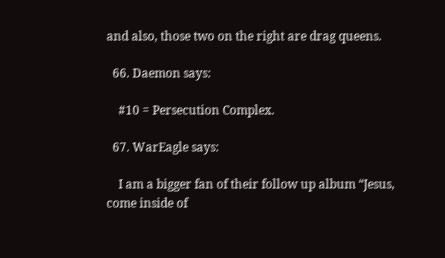and also, those two on the right are drag queens.

  66. Daemon says:

    #10 = Persecution Complex.

  67. WarEagle says:

    I am a bigger fan of their follow up album “Jesus, come inside of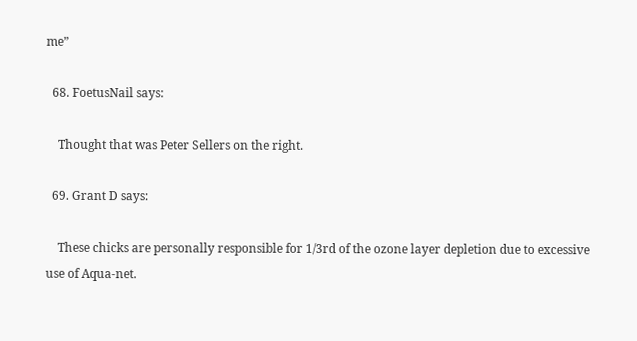me”

  68. FoetusNail says:

    Thought that was Peter Sellers on the right.

  69. Grant D says:

    These chicks are personally responsible for 1/3rd of the ozone layer depletion due to excessive use of Aqua-net.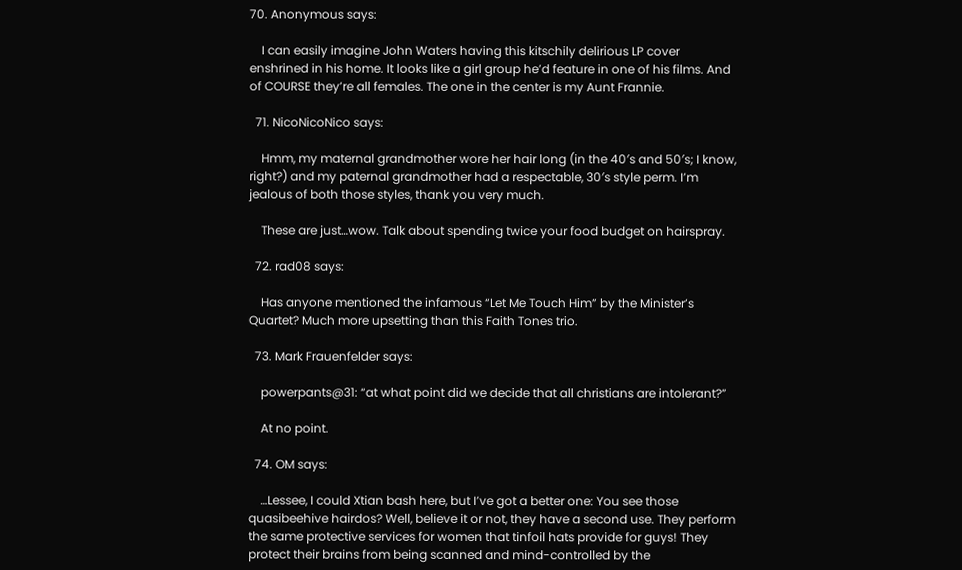70. Anonymous says:

    I can easily imagine John Waters having this kitschily delirious LP cover enshrined in his home. It looks like a girl group he’d feature in one of his films. And of COURSE they’re all females. The one in the center is my Aunt Frannie.

  71. NicoNicoNico says:

    Hmm, my maternal grandmother wore her hair long (in the 40′s and 50′s; I know, right?) and my paternal grandmother had a respectable, 30′s style perm. I’m jealous of both those styles, thank you very much.

    These are just…wow. Talk about spending twice your food budget on hairspray.

  72. rad08 says:

    Has anyone mentioned the infamous “Let Me Touch Him” by the Minister’s Quartet? Much more upsetting than this Faith Tones trio.

  73. Mark Frauenfelder says:

    powerpants@31: “at what point did we decide that all christians are intolerant?”

    At no point.

  74. OM says:

    …Lessee, I could Xtian bash here, but I’ve got a better one: You see those quasibeehive hairdos? Well, believe it or not, they have a second use. They perform the same protective services for women that tinfoil hats provide for guys! They protect their brains from being scanned and mind-controlled by the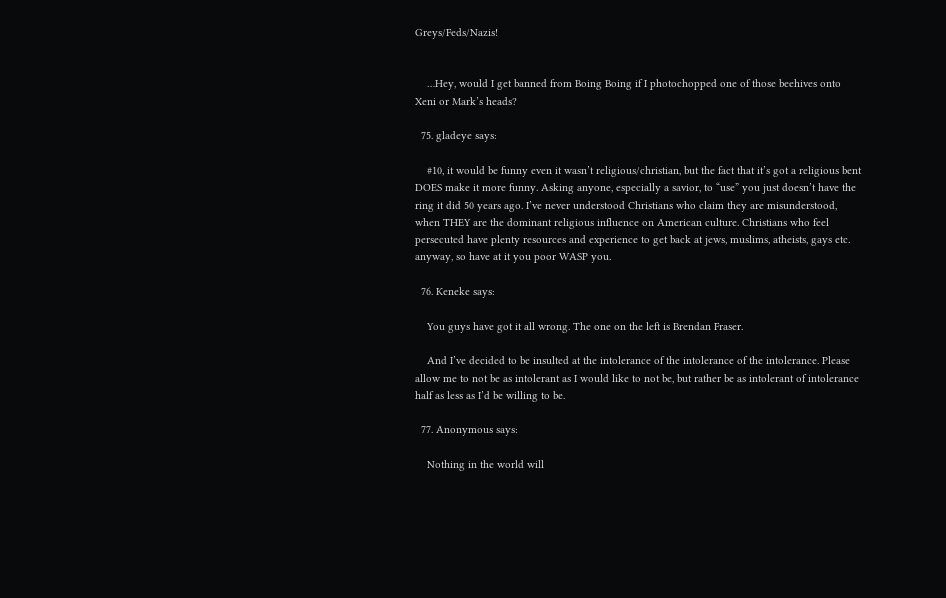Greys/Feds/Nazis!


    …Hey, would I get banned from Boing Boing if I photochopped one of those beehives onto Xeni or Mark’s heads?

  75. gladeye says:

    #10, it would be funny even it wasn’t religious/christian, but the fact that it’s got a religious bent DOES make it more funny. Asking anyone, especially a savior, to “use” you just doesn’t have the ring it did 50 years ago. I’ve never understood Christians who claim they are misunderstood, when THEY are the dominant religious influence on American culture. Christians who feel persecuted have plenty resources and experience to get back at jews, muslims, atheists, gays etc. anyway, so have at it you poor WASP you.

  76. Keneke says:

    You guys have got it all wrong. The one on the left is Brendan Fraser.

    And I’ve decided to be insulted at the intolerance of the intolerance of the intolerance. Please allow me to not be as intolerant as I would like to not be, but rather be as intolerant of intolerance half as less as I’d be willing to be.

  77. Anonymous says:

    Nothing in the world will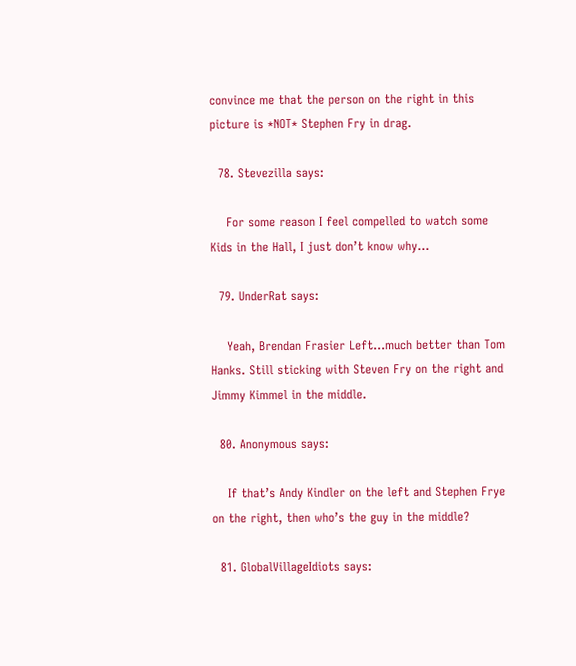convince me that the person on the right in this picture is *NOT* Stephen Fry in drag.

  78. Stevezilla says:

    For some reason I feel compelled to watch some Kids in the Hall, I just don’t know why…

  79. UnderRat says:

    Yeah, Brendan Frasier Left…much better than Tom Hanks. Still sticking with Steven Fry on the right and Jimmy Kimmel in the middle.

  80. Anonymous says:

    If that’s Andy Kindler on the left and Stephen Frye on the right, then who’s the guy in the middle?

  81. GlobalVillageIdiots says: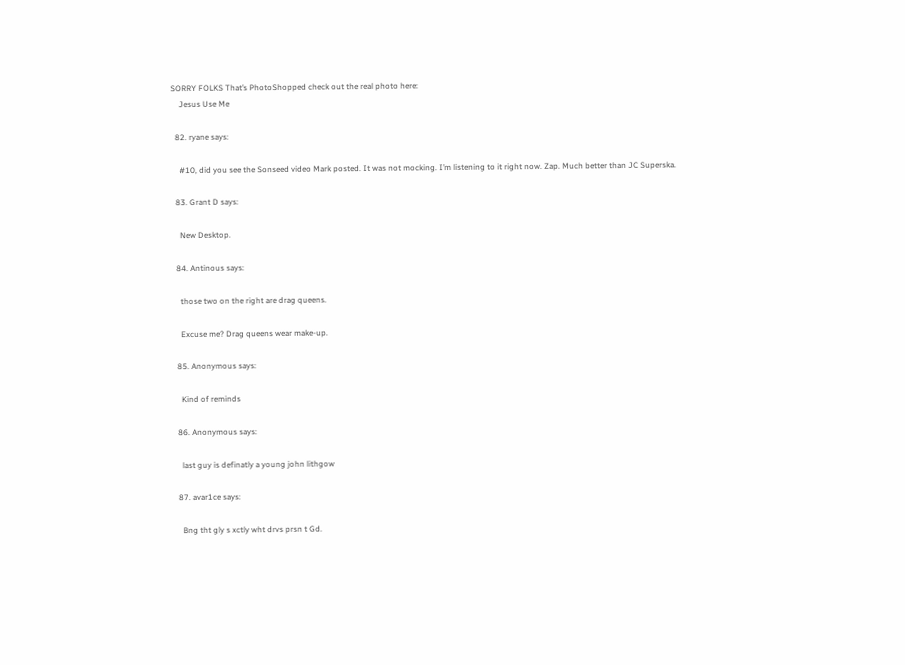SORRY FOLKS That’s PhotoShopped check out the real photo here:
    Jesus Use Me

  82. ryane says:

    #10, did you see the Sonseed video Mark posted. It was not mocking. I’m listening to it right now. Zap. Much better than JC Superska.

  83. Grant D says:

    New Desktop.

  84. Antinous says:

    those two on the right are drag queens.

    Excuse me? Drag queens wear make-up.

  85. Anonymous says:

    Kind of reminds

  86. Anonymous says:

    last guy is definatly a young john lithgow

  87. avar1ce says:

    Bng tht gly s xctly wht drvs prsn t Gd.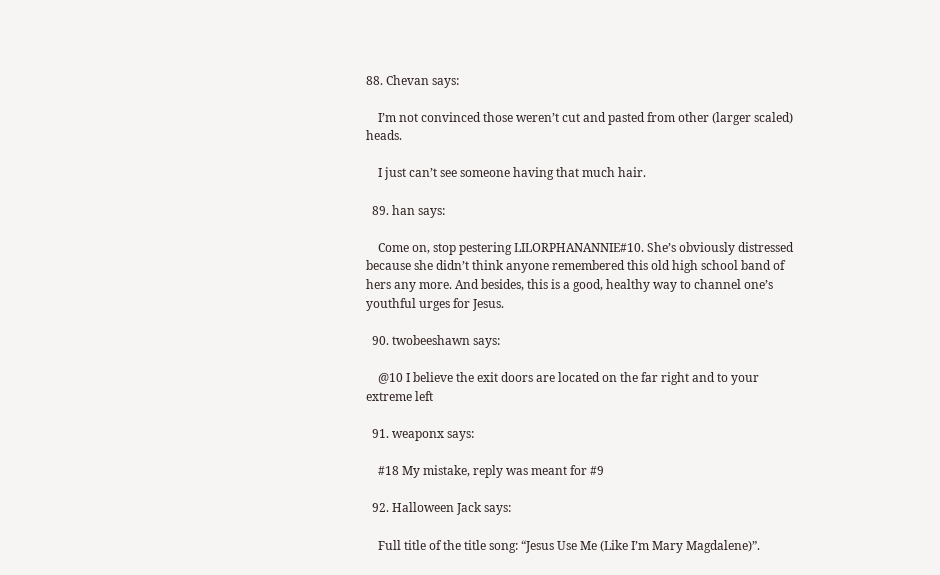88. Chevan says:

    I’m not convinced those weren’t cut and pasted from other (larger scaled) heads.

    I just can’t see someone having that much hair.

  89. han says:

    Come on, stop pestering LILORPHANANNIE#10. She’s obviously distressed because she didn’t think anyone remembered this old high school band of hers any more. And besides, this is a good, healthy way to channel one’s youthful urges for Jesus.

  90. twobeeshawn says:

    @10 I believe the exit doors are located on the far right and to your extreme left

  91. weaponx says:

    #18 My mistake, reply was meant for #9

  92. Halloween Jack says:

    Full title of the title song: “Jesus Use Me (Like I’m Mary Magdalene)”.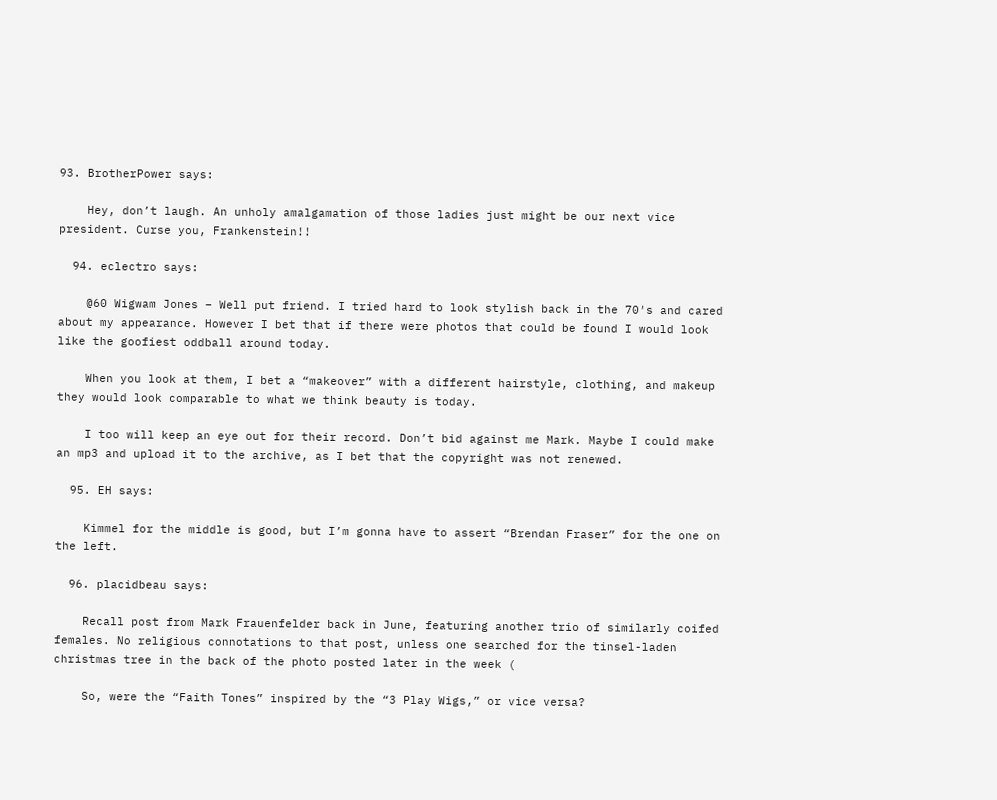93. BrotherPower says:

    Hey, don’t laugh. An unholy amalgamation of those ladies just might be our next vice president. Curse you, Frankenstein!!

  94. eclectro says:

    @60 Wigwam Jones – Well put friend. I tried hard to look stylish back in the 70′s and cared about my appearance. However I bet that if there were photos that could be found I would look like the goofiest oddball around today.

    When you look at them, I bet a “makeover” with a different hairstyle, clothing, and makeup they would look comparable to what we think beauty is today.

    I too will keep an eye out for their record. Don’t bid against me Mark. Maybe I could make an mp3 and upload it to the archive, as I bet that the copyright was not renewed.

  95. EH says:

    Kimmel for the middle is good, but I’m gonna have to assert “Brendan Fraser” for the one on the left.

  96. placidbeau says:

    Recall post from Mark Frauenfelder back in June, featuring another trio of similarly coifed females. No religious connotations to that post, unless one searched for the tinsel-laden christmas tree in the back of the photo posted later in the week (

    So, were the “Faith Tones” inspired by the “3 Play Wigs,” or vice versa?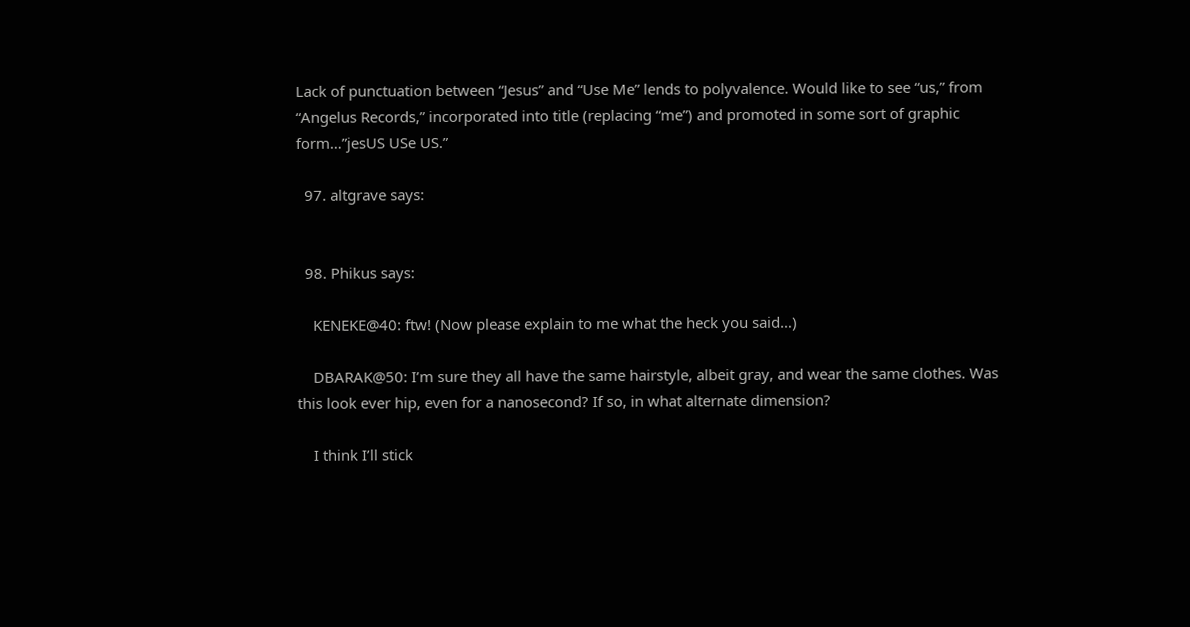Lack of punctuation between “Jesus” and “Use Me” lends to polyvalence. Would like to see “us,” from “Angelus Records,” incorporated into title (replacing “me”) and promoted in some sort of graphic form…”jesUS USe US.”

  97. altgrave says:


  98. Phikus says:

    KENEKE@40: ftw! (Now please explain to me what the heck you said…)

    DBARAK@50: I’m sure they all have the same hairstyle, albeit gray, and wear the same clothes. Was this look ever hip, even for a nanosecond? If so, in what alternate dimension?

    I think I’ll stick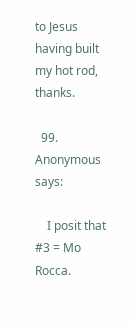to Jesus having built my hot rod, thanks.

  99. Anonymous says:

    I posit that #3 = Mo Rocca.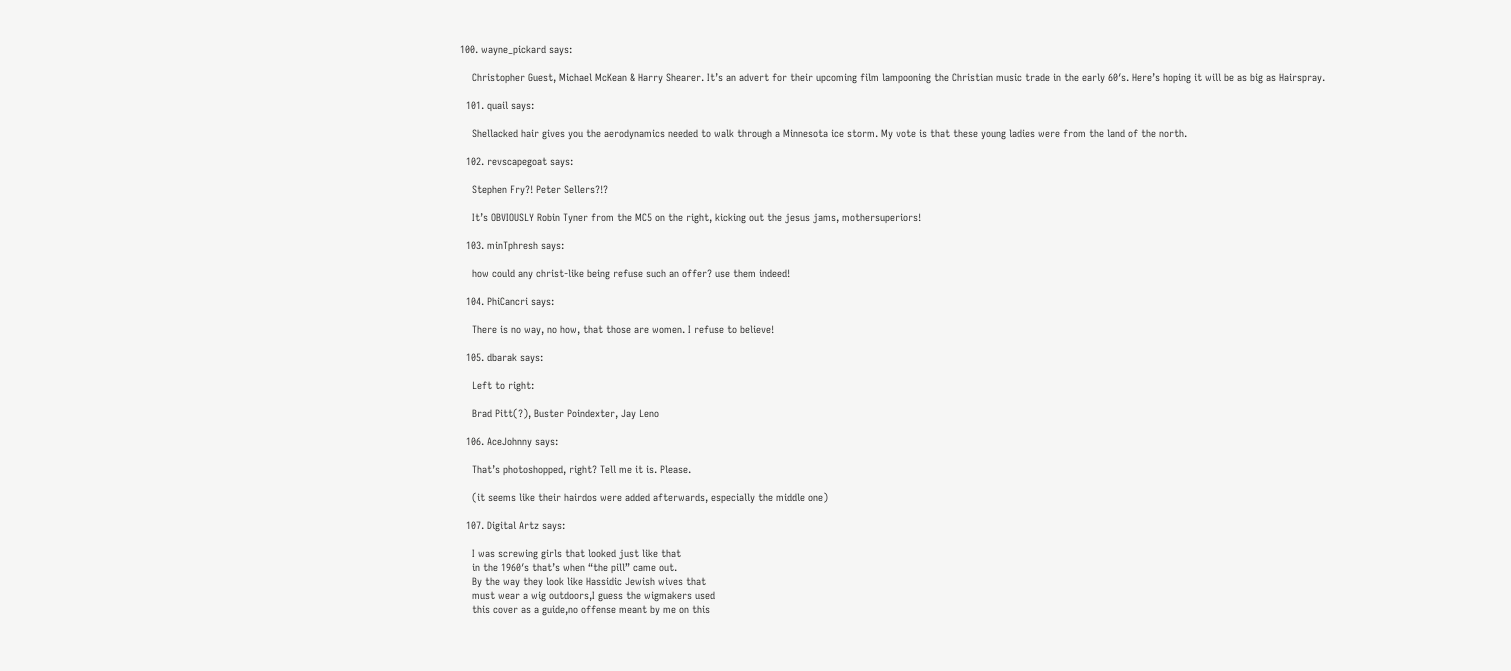100. wayne_pickard says:

    Christopher Guest, Michael McKean & Harry Shearer. It’s an advert for their upcoming film lampooning the Christian music trade in the early 60′s. Here’s hoping it will be as big as Hairspray.

  101. quail says:

    Shellacked hair gives you the aerodynamics needed to walk through a Minnesota ice storm. My vote is that these young ladies were from the land of the north.

  102. revscapegoat says:

    Stephen Fry?! Peter Sellers?!?

    It’s OBVIOUSLY Robin Tyner from the MC5 on the right, kicking out the jesus jams, mothersuperiors!

  103. minTphresh says:

    how could any christ-like being refuse such an offer? use them indeed!

  104. PhiCancri says:

    There is no way, no how, that those are women. I refuse to believe!

  105. dbarak says:

    Left to right:

    Brad Pitt(?), Buster Poindexter, Jay Leno

  106. AceJohnny says:

    That’s photoshopped, right? Tell me it is. Please.

    (it seems like their hairdos were added afterwards, especially the middle one)

  107. Digital Artz says:

    I was screwing girls that looked just like that
    in the 1960′s that’s when “the pill” came out.
    By the way they look like Hassidic Jewish wives that
    must wear a wig outdoors,I guess the wigmakers used
    this cover as a guide,no offense meant by me on this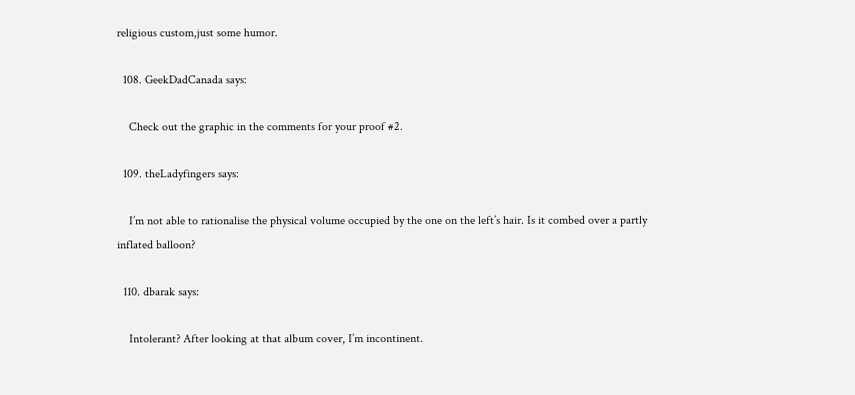religious custom,just some humor.

  108. GeekDadCanada says:

    Check out the graphic in the comments for your proof #2.

  109. theLadyfingers says:

    I’m not able to rationalise the physical volume occupied by the one on the left’s hair. Is it combed over a partly inflated balloon?

  110. dbarak says:

    Intolerant? After looking at that album cover, I’m incontinent.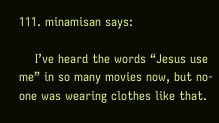111. minamisan says:

    I’ve heard the words “Jesus use me” in so many movies now, but no-one was wearing clothes like that.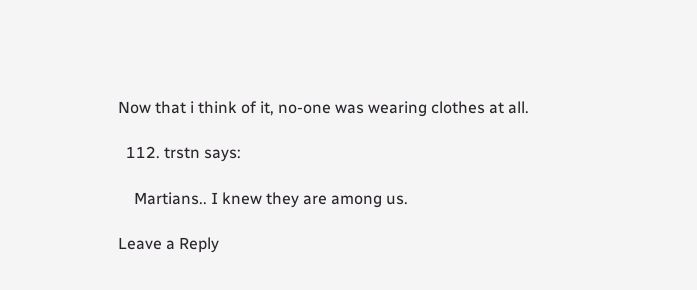Now that i think of it, no-one was wearing clothes at all.

  112. trstn says:

    Martians.. I knew they are among us.

Leave a Reply